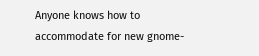Anyone knows how to accommodate for new gnome-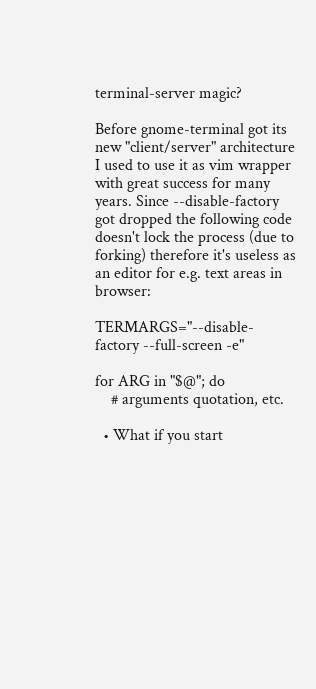terminal-server magic?

Before gnome-terminal got its new "client/server" architecture I used to use it as vim wrapper with great success for many years. Since --disable-factory got dropped the following code doesn't lock the process (due to forking) therefore it's useless as an editor for e.g. text areas in browser:

TERMARGS="--disable-factory --full-screen -e"

for ARG in "$@"; do
    # arguments quotation, etc.

  • What if you start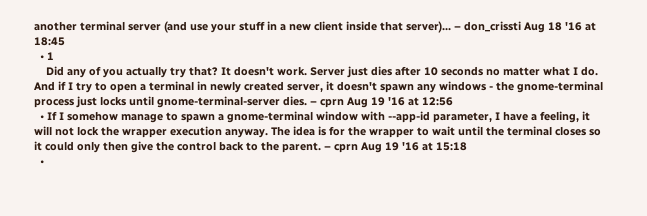another terminal server (and use your stuff in a new client inside that server)... – don_crissti Aug 18 '16 at 18:45
  • 1
    Did any of you actually try that? It doesn't work. Server just dies after 10 seconds no matter what I do. And if I try to open a terminal in newly created server, it doesn't spawn any windows - the gnome-terminal process just locks until gnome-terminal-server dies. – cprn Aug 19 '16 at 12:56
  • If I somehow manage to spawn a gnome-terminal window with --app-id parameter, I have a feeling, it will not lock the wrapper execution anyway. The idea is for the wrapper to wait until the terminal closes so it could only then give the control back to the parent. – cprn Aug 19 '16 at 15:18
  •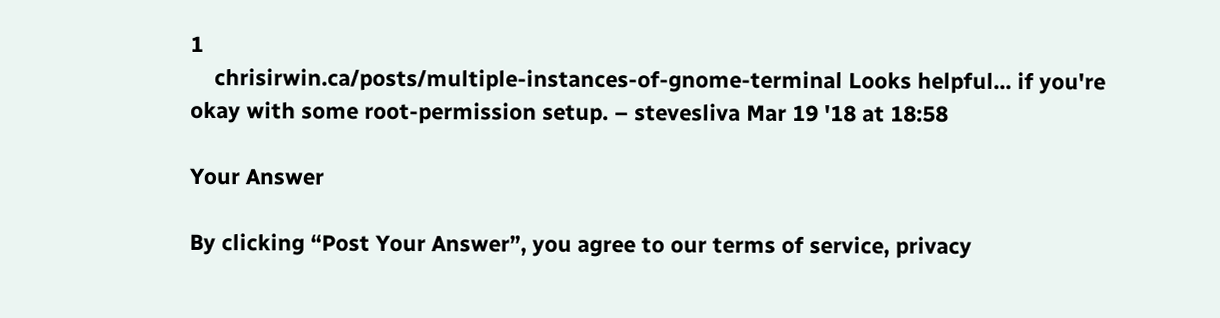1
    chrisirwin.ca/posts/multiple-instances-of-gnome-terminal Looks helpful... if you're okay with some root-permission setup. – stevesliva Mar 19 '18 at 18:58

Your Answer

By clicking “Post Your Answer”, you agree to our terms of service, privacy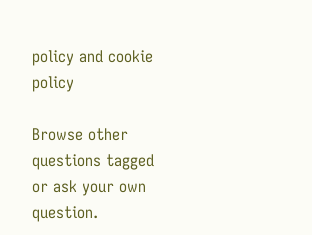policy and cookie policy

Browse other questions tagged or ask your own question.